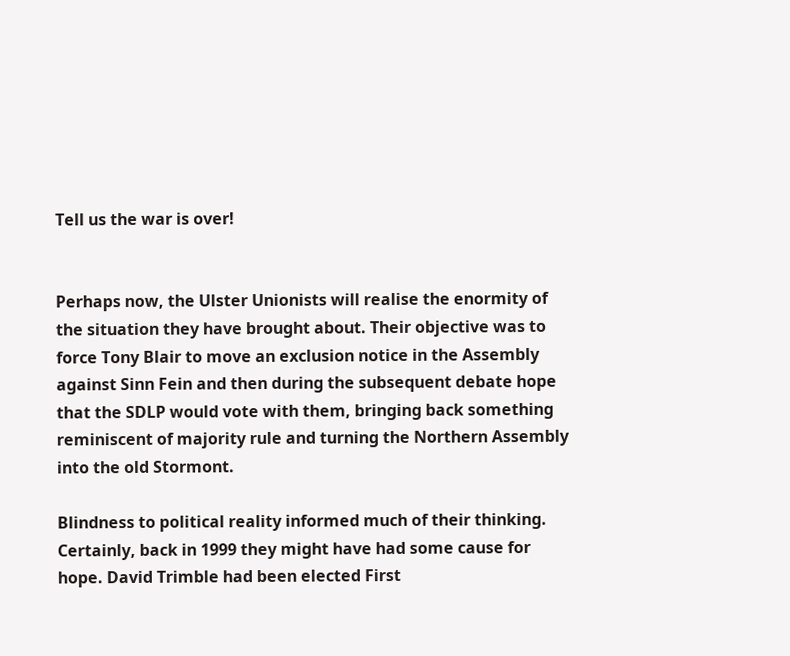Tell us the war is over!


Perhaps now, the Ulster Unionists will realise the enormity of the situation they have brought about. Their objective was to force Tony Blair to move an exclusion notice in the Assembly against Sinn Fein and then during the subsequent debate hope that the SDLP would vote with them, bringing back something reminiscent of majority rule and turning the Northern Assembly into the old Stormont.

Blindness to political reality informed much of their thinking. Certainly, back in 1999 they might have had some cause for hope. David Trimble had been elected First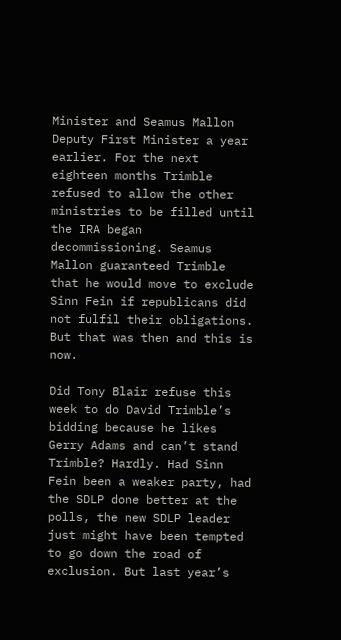Minister and Seamus Mallon Deputy First Minister a year earlier. For the next eighteen months Trimble refused to allow the other ministries to be filled until the IRA began decommissioning. Seamus Mallon guaranteed Trimble that he would move to exclude Sinn Fein if republicans did not fulfil their obligations. But that was then and this is now.

Did Tony Blair refuse this week to do David Trimble’s bidding because he likes Gerry Adams and can’t stand Trimble? Hardly. Had Sinn Fein been a weaker party, had the SDLP done better at the polls, the new SDLP leader just might have been tempted to go down the road of exclusion. But last year’s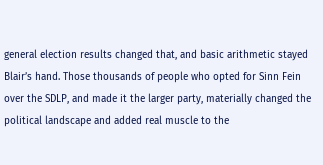general election results changed that, and basic arithmetic stayed Blair’s hand. Those thousands of people who opted for Sinn Fein over the SDLP, and made it the larger party, materially changed the political landscape and added real muscle to the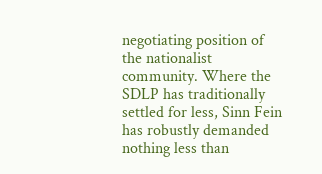negotiating position of the nationalist community. Where the SDLP has traditionally settled for less, Sinn Fein has robustly demanded nothing less than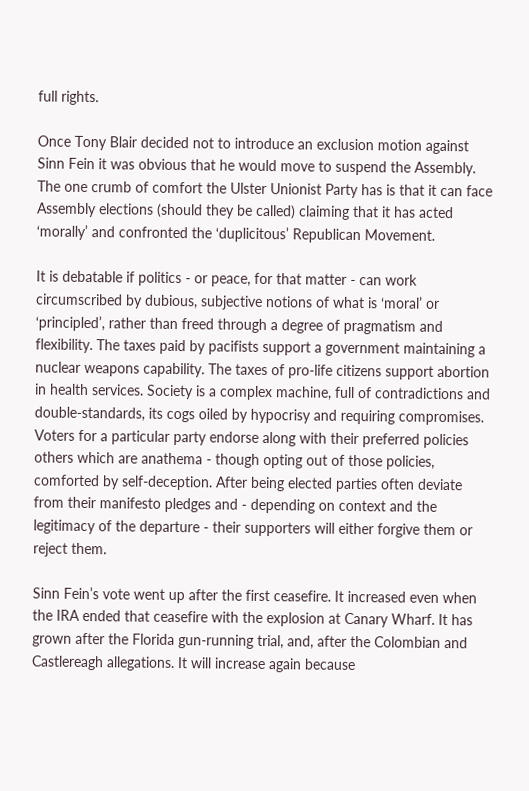full rights.

Once Tony Blair decided not to introduce an exclusion motion against Sinn Fein it was obvious that he would move to suspend the Assembly. The one crumb of comfort the Ulster Unionist Party has is that it can face Assembly elections (should they be called) claiming that it has acted ‘morally’ and confronted the ‘duplicitous’ Republican Movement.

It is debatable if politics - or peace, for that matter - can work circumscribed by dubious, subjective notions of what is ‘moral’ or ‘principled’, rather than freed through a degree of pragmatism and flexibility. The taxes paid by pacifists support a government maintaining a nuclear weapons capability. The taxes of pro-life citizens support abortion in health services. Society is a complex machine, full of contradictions and double-standards, its cogs oiled by hypocrisy and requiring compromises. Voters for a particular party endorse along with their preferred policies others which are anathema - though opting out of those policies, comforted by self-deception. After being elected parties often deviate from their manifesto pledges and - depending on context and the legitimacy of the departure - their supporters will either forgive them or reject them.

Sinn Fein’s vote went up after the first ceasefire. It increased even when the IRA ended that ceasefire with the explosion at Canary Wharf. It has grown after the Florida gun-running trial, and, after the Colombian and Castlereagh allegations. It will increase again because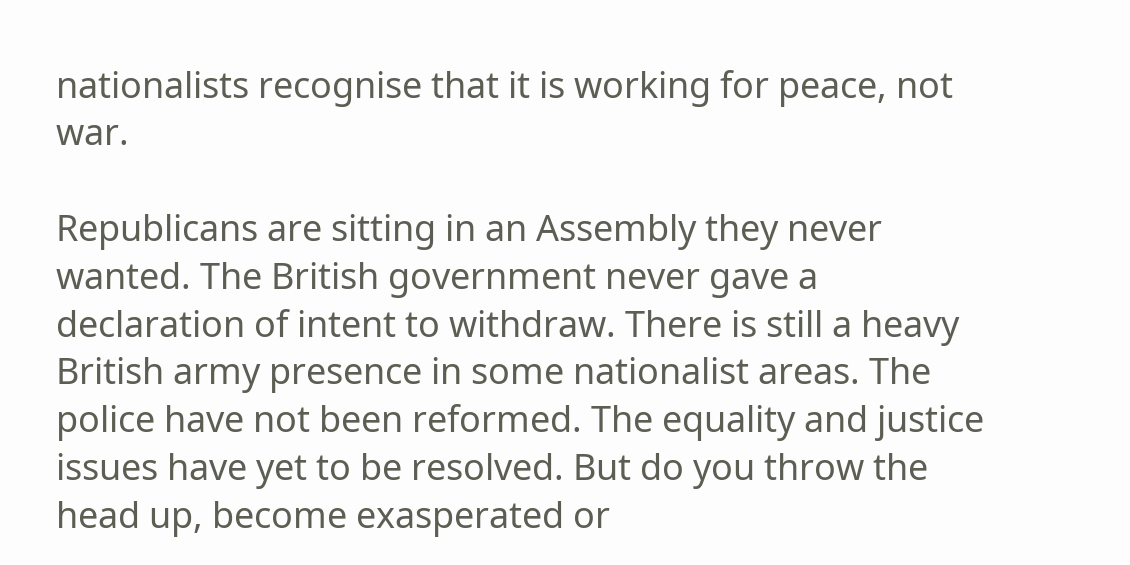nationalists recognise that it is working for peace, not war.

Republicans are sitting in an Assembly they never wanted. The British government never gave a declaration of intent to withdraw. There is still a heavy British army presence in some nationalist areas. The police have not been reformed. The equality and justice issues have yet to be resolved. But do you throw the head up, become exasperated or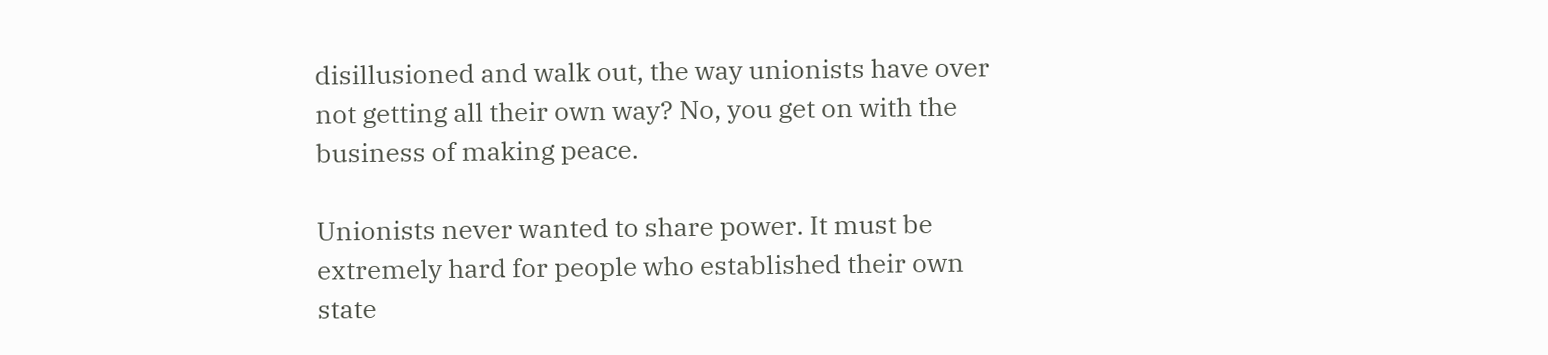disillusioned and walk out, the way unionists have over not getting all their own way? No, you get on with the business of making peace.

Unionists never wanted to share power. It must be extremely hard for people who established their own state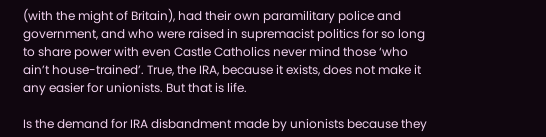(with the might of Britain), had their own paramilitary police and government, and who were raised in supremacist politics for so long to share power with even Castle Catholics never mind those ‘who ain’t house-trained’. True, the IRA, because it exists, does not make it any easier for unionists. But that is life.

Is the demand for IRA disbandment made by unionists because they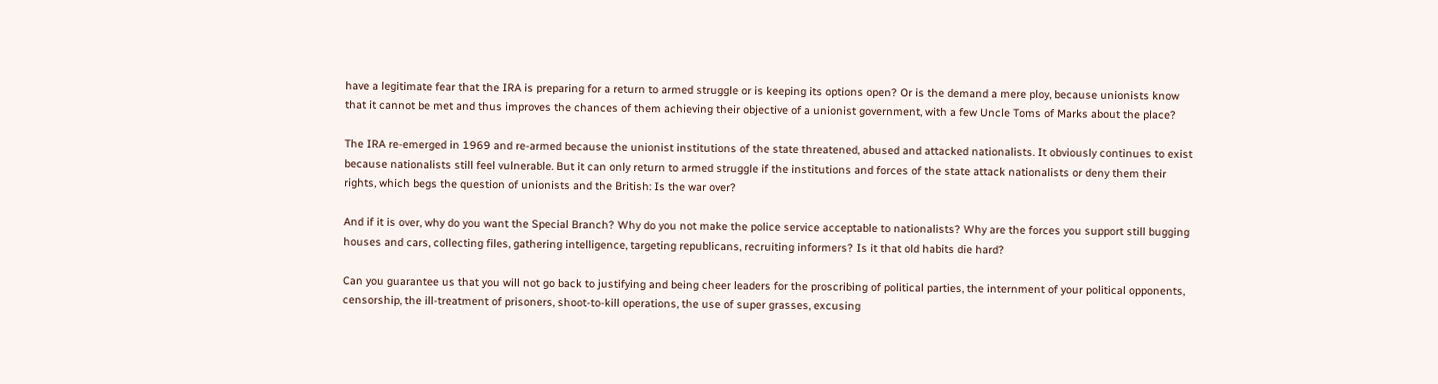have a legitimate fear that the IRA is preparing for a return to armed struggle or is keeping its options open? Or is the demand a mere ploy, because unionists know that it cannot be met and thus improves the chances of them achieving their objective of a unionist government, with a few Uncle Toms of Marks about the place?

The IRA re-emerged in 1969 and re-armed because the unionist institutions of the state threatened, abused and attacked nationalists. It obviously continues to exist because nationalists still feel vulnerable. But it can only return to armed struggle if the institutions and forces of the state attack nationalists or deny them their rights, which begs the question of unionists and the British: Is the war over?

And if it is over, why do you want the Special Branch? Why do you not make the police service acceptable to nationalists? Why are the forces you support still bugging houses and cars, collecting files, gathering intelligence, targeting republicans, recruiting informers? Is it that old habits die hard?

Can you guarantee us that you will not go back to justifying and being cheer leaders for the proscribing of political parties, the internment of your political opponents, censorship, the ill-treatment of prisoners, shoot-to-kill operations, the use of super grasses, excusing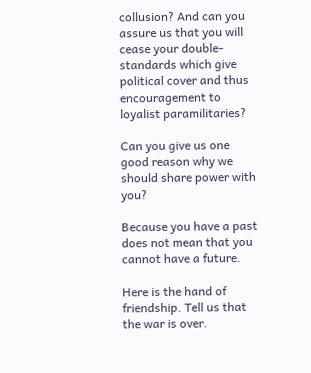collusion? And can you assure us that you will cease your double-standards which give political cover and thus encouragement to loyalist paramilitaries?

Can you give us one good reason why we should share power with you?

Because you have a past does not mean that you cannot have a future.

Here is the hand of friendship. Tell us that the war is over.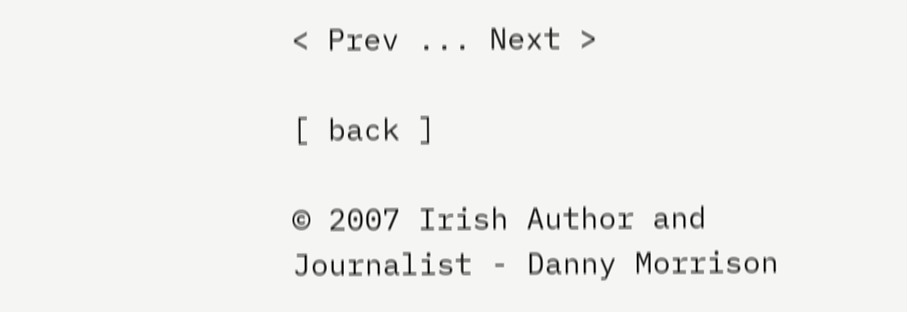< Prev ... Next >

[ back ]

© 2007 Irish Author and Journalist - Danny Morrison